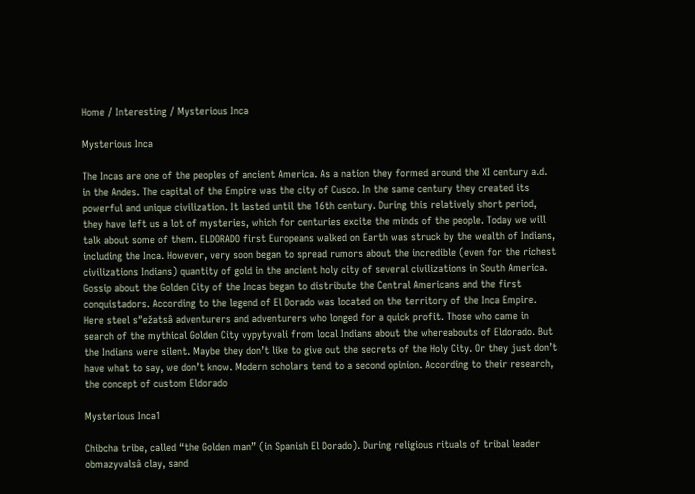Home / Interesting / Mysterious Inca

Mysterious Inca

The Incas are one of the peoples of ancient America. As a nation they formed around the XI century a.d. in the Andes. The capital of the Empire was the city of Cusco. In the same century they created its powerful and unique civilization. It lasted until the 16th century. During this relatively short period, they have left us a lot of mysteries, which for centuries excite the minds of the people. Today we will talk about some of them. ELDORADO first Europeans walked on Earth was struck by the wealth of Indians, including the Inca. However, very soon began to spread rumors about the incredible (even for the richest civilizations Indians) quantity of gold in the ancient holy city of several civilizations in South America. Gossip about the Golden City of the Incas began to distribute the Central Americans and the first conquistadors. According to the legend of El Dorado was located on the territory of the Inca Empire. Here steel s″ežatsâ adventurers and adventurers who longed for a quick profit. Those who came in search of the mythical Golden City vypytyvali from local Indians about the whereabouts of Eldorado. But the Indians were silent. Maybe they don’t like to give out the secrets of the Holy City. Or they just don’t have what to say, we don’t know. Modern scholars tend to a second opinion. According to their research, the concept of custom Eldorado

Mysterious Inca1

Chibcha tribe, called “the Golden man” (in Spanish El Dorado). During religious rituals of tribal leader obmazyvalsâ clay, sand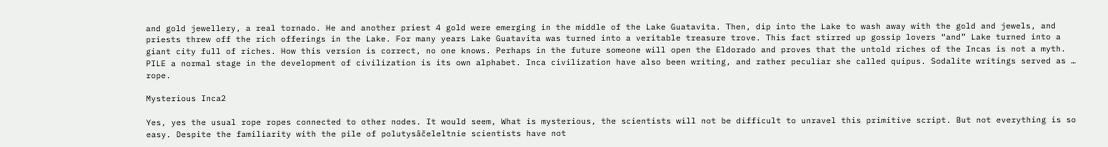and gold jewellery, a real tornado. He and another priest 4 gold were emerging in the middle of the Lake Guatavita. Then, dip into the Lake to wash away with the gold and jewels, and priests threw off the rich offerings in the Lake. For many years Lake Guatavita was turned into a veritable treasure trove. This fact stirred up gossip lovers “and” Lake turned into a giant city full of riches. How this version is correct, no one knows. Perhaps in the future someone will open the Eldorado and proves that the untold riches of the Incas is not a myth. PILE a normal stage in the development of civilization is its own alphabet. Inca civilization have also been writing, and rather peculiar she called quipus. Sodalite writings served as … rope.

Mysterious Inca2

Yes, yes the usual rope ropes connected to other nodes. It would seem, What is mysterious, the scientists will not be difficult to unravel this primitive script. But not everything is so easy. Despite the familiarity with the pile of polutysâčeleltnie scientists have not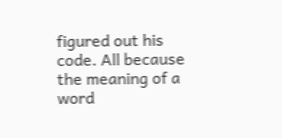figured out his code. All because the meaning of a word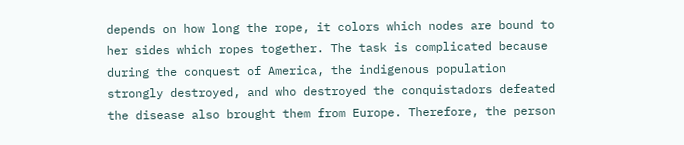depends on how long the rope, it colors which nodes are bound to her sides which ropes together. The task is complicated because during the conquest of America, the indigenous population strongly destroyed, and who destroyed the conquistadors defeated the disease also brought them from Europe. Therefore, the person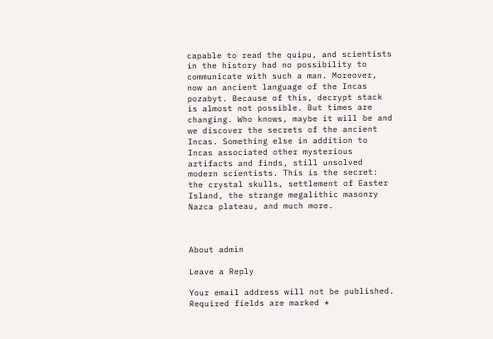capable to read the quipu, and scientists in the history had no possibility to communicate with such a man. Moreover, now an ancient language of the Incas pozabyt. Because of this, decrypt stack is almost not possible. But times are changing. Who knows, maybe it will be and we discover the secrets of the ancient Incas. Something else in addition to Incas associated other mysterious artifacts and finds, still unsolved modern scientists. This is the secret: the crystal skulls, settlement of Easter Island, the strange megalithic masonry Nazca plateau, and much more.



About admin

Leave a Reply

Your email address will not be published. Required fields are marked *